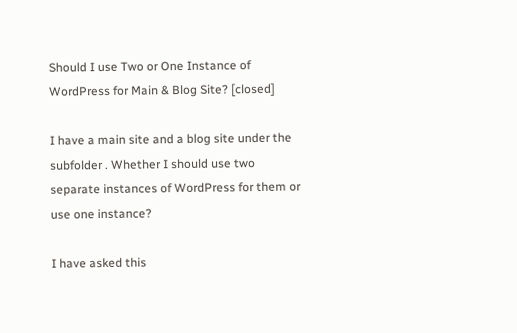Should I use Two or One Instance of WordPress for Main & Blog Site? [closed]

I have a main site and a blog site under the subfolder . Whether I should use two separate instances of WordPress for them or use one instance?

I have asked this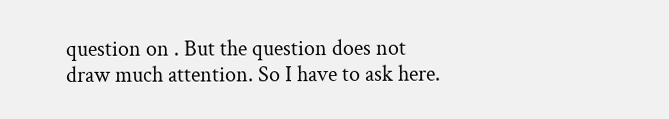question on . But the question does not draw much attention. So I have to ask here.